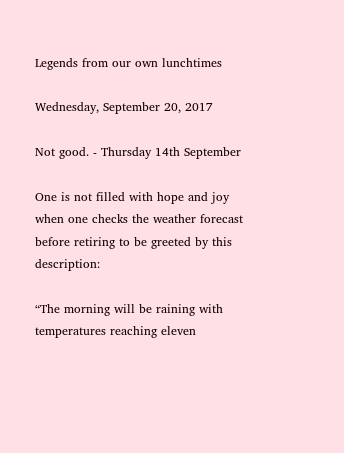Legends from our own lunchtimes

Wednesday, September 20, 2017

Not good. - Thursday 14th September

One is not filled with hope and joy when one checks the weather forecast before retiring to be greeted by this description:

“The morning will be raining with temperatures reaching eleven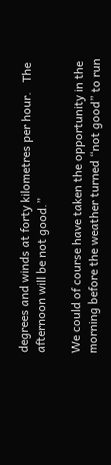degrees and winds at forty kilometres per hour.   The afternoon will be not good.”

We could of course have taken the opportunity in the morning before the weather turned “not good” to run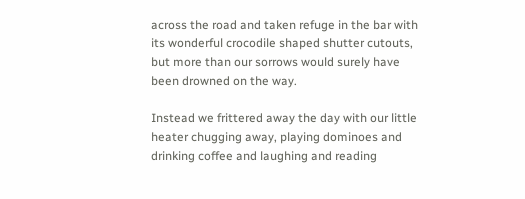across the road and taken refuge in the bar with its wonderful crocodile shaped shutter cutouts, but more than our sorrows would surely have been drowned on the way.

Instead we frittered away the day with our little heater chugging away, playing dominoes and drinking coffee and laughing and reading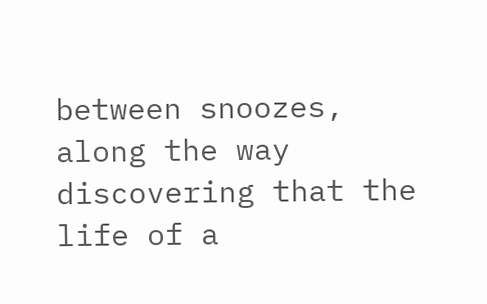between snoozes, along the way discovering that the life of a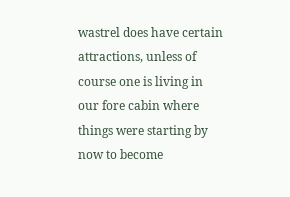wastrel does have certain attractions, unless of course one is living in our fore cabin where things were starting by now to become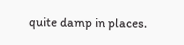quite damp in places.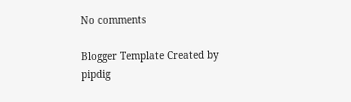No comments

Blogger Template Created by pipdig